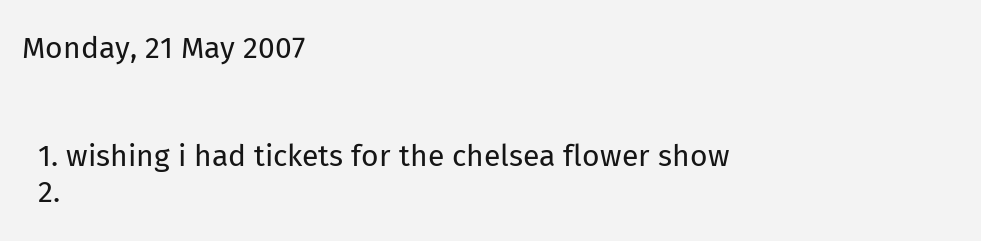Monday, 21 May 2007


  1. wishing i had tickets for the chelsea flower show
  2.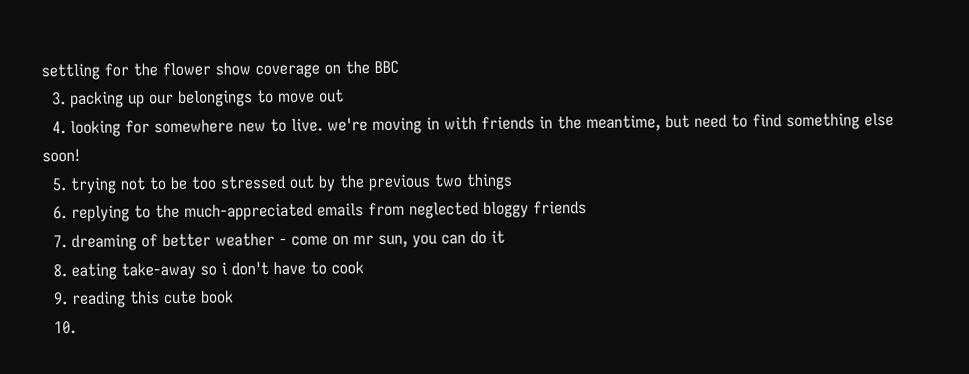settling for the flower show coverage on the BBC
  3. packing up our belongings to move out
  4. looking for somewhere new to live. we're moving in with friends in the meantime, but need to find something else soon!
  5. trying not to be too stressed out by the previous two things
  6. replying to the much-appreciated emails from neglected bloggy friends
  7. dreaming of better weather - come on mr sun, you can do it
  8. eating take-away so i don't have to cook
  9. reading this cute book
  10.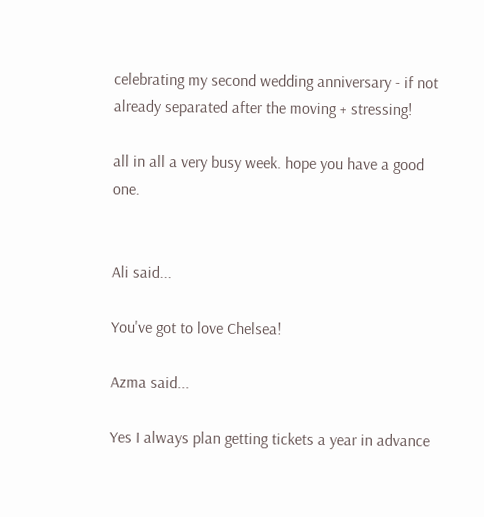celebrating my second wedding anniversary - if not already separated after the moving + stressing!

all in all a very busy week. hope you have a good one.


Ali said...

You've got to love Chelsea!

Azma said...

Yes I always plan getting tickets a year in advance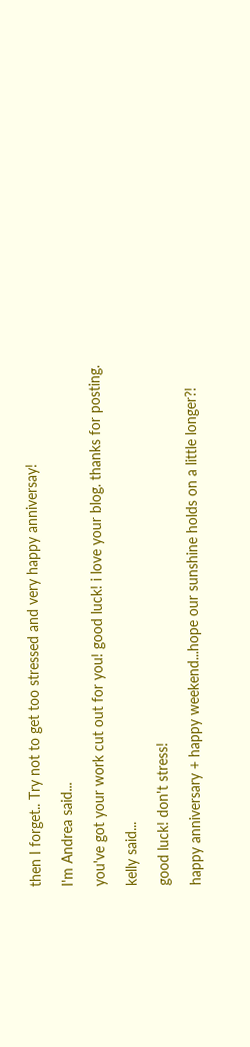then I forget.. Try not to get too stressed and very happy anniversay!

I'm Andrea said...

you've got your work cut out for you! good luck! i love your blog. thanks for posting.

kelly said...

good luck! don't stress!

happy anniversary + happy weekend...hope our sunshine holds on a little longer?!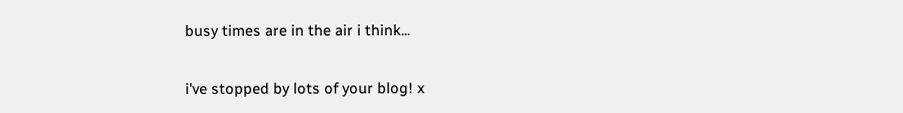busy times are in the air i think...

i've stopped by lots of your blog! x